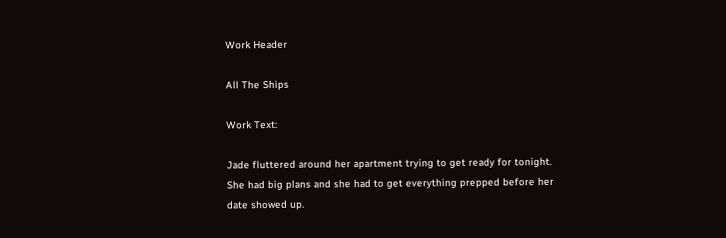Work Header

All The Ships

Work Text:

Jade fluttered around her apartment trying to get ready for tonight. She had big plans and she had to get everything prepped before her date showed up.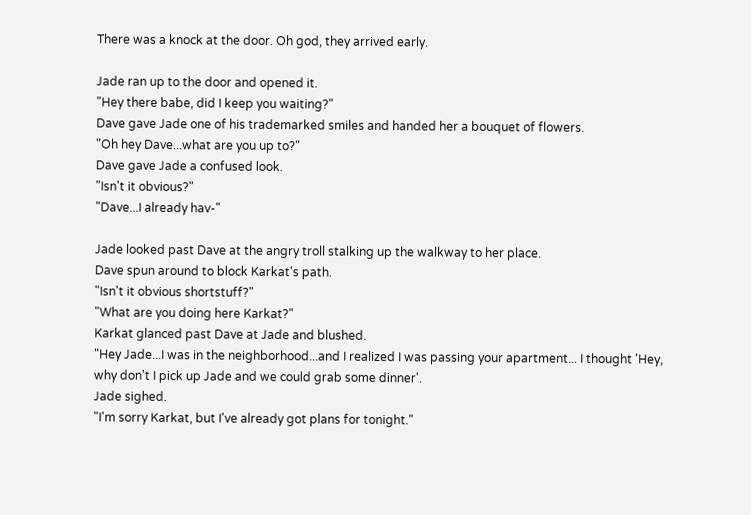There was a knock at the door. Oh god, they arrived early.

Jade ran up to the door and opened it.
"Hey there babe, did I keep you waiting?"
Dave gave Jade one of his trademarked smiles and handed her a bouquet of flowers.
"Oh hey Dave...what are you up to?"
Dave gave Jade a confused look.
"Isn't it obvious?"
"Dave...I already hav-"

Jade looked past Dave at the angry troll stalking up the walkway to her place.
Dave spun around to block Karkat's path.
"Isn't it obvious shortstuff?"
"What are you doing here Karkat?"
Karkat glanced past Dave at Jade and blushed.
"Hey Jade...I was in the neighborhood...and I realized I was passing your apartment... I thought 'Hey, why don't I pick up Jade and we could grab some dinner'.
Jade sighed.
"I'm sorry Karkat, but I've already got plans for tonight."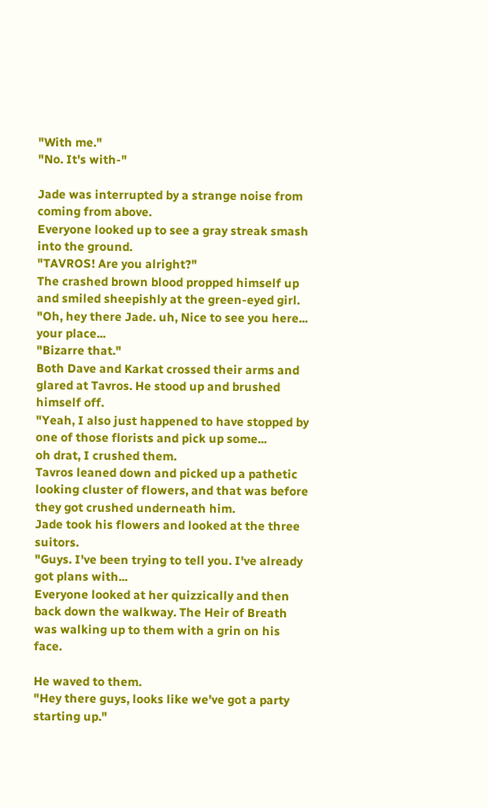"With me."
"No. It's with-"

Jade was interrupted by a strange noise from coming from above.
Everyone looked up to see a gray streak smash into the ground.
"TAVROS! Are you alright?"
The crashed brown blood propped himself up and smiled sheepishly at the green-eyed girl.
"Oh, hey there Jade. uh, Nice to see you here... your place...
"Bizarre that."
Both Dave and Karkat crossed their arms and glared at Tavros. He stood up and brushed himself off.
"Yeah, I also just happened to have stopped by one of those florists and pick up some...
oh drat, I crushed them.
Tavros leaned down and picked up a pathetic looking cluster of flowers, and that was before they got crushed underneath him.
Jade took his flowers and looked at the three suitors.
"Guys. I've been trying to tell you. I've already got plans with...
Everyone looked at her quizzically and then back down the walkway. The Heir of Breath was walking up to them with a grin on his face.

He waved to them.
"Hey there guys, looks like we've got a party starting up."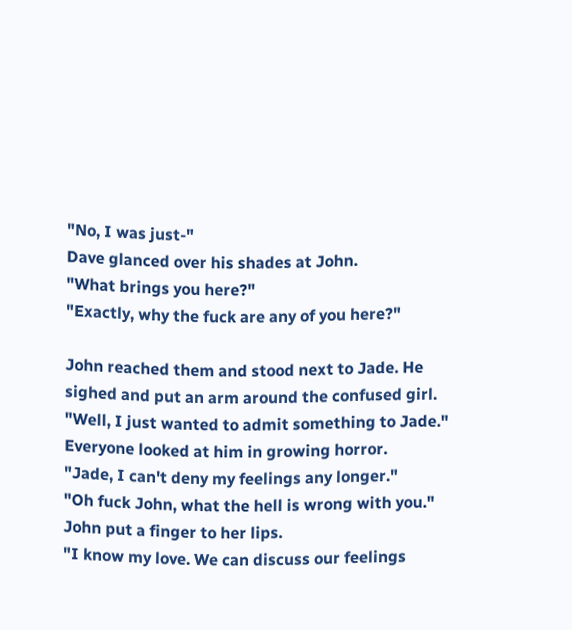"No, I was just-"
Dave glanced over his shades at John.
"What brings you here?"
"Exactly, why the fuck are any of you here?"

John reached them and stood next to Jade. He sighed and put an arm around the confused girl.
"Well, I just wanted to admit something to Jade."
Everyone looked at him in growing horror.
"Jade, I can't deny my feelings any longer."
"Oh fuck John, what the hell is wrong with you."
John put a finger to her lips.
"I know my love. We can discuss our feelings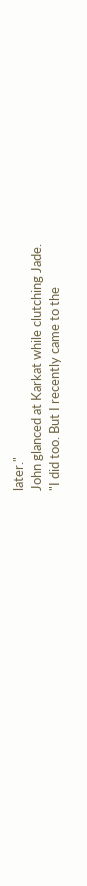later."
John glanced at Karkat while clutching Jade.
"I did too. But I recently came to the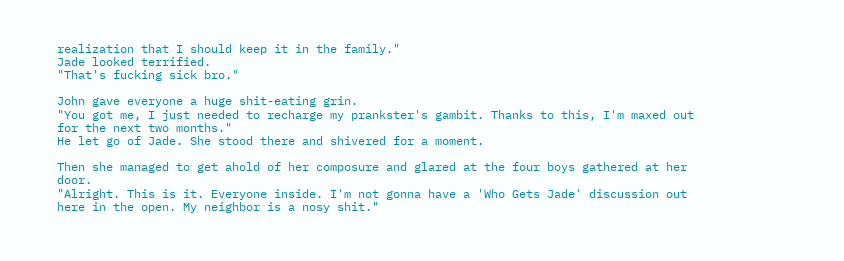realization that I should keep it in the family."
Jade looked terrified.
"That's fucking sick bro."

John gave everyone a huge shit-eating grin.
"You got me, I just needed to recharge my prankster's gambit. Thanks to this, I'm maxed out for the next two months."
He let go of Jade. She stood there and shivered for a moment.

Then she managed to get ahold of her composure and glared at the four boys gathered at her door.
"Alright. This is it. Everyone inside. I'm not gonna have a 'Who Gets Jade' discussion out here in the open. My neighbor is a nosy shit."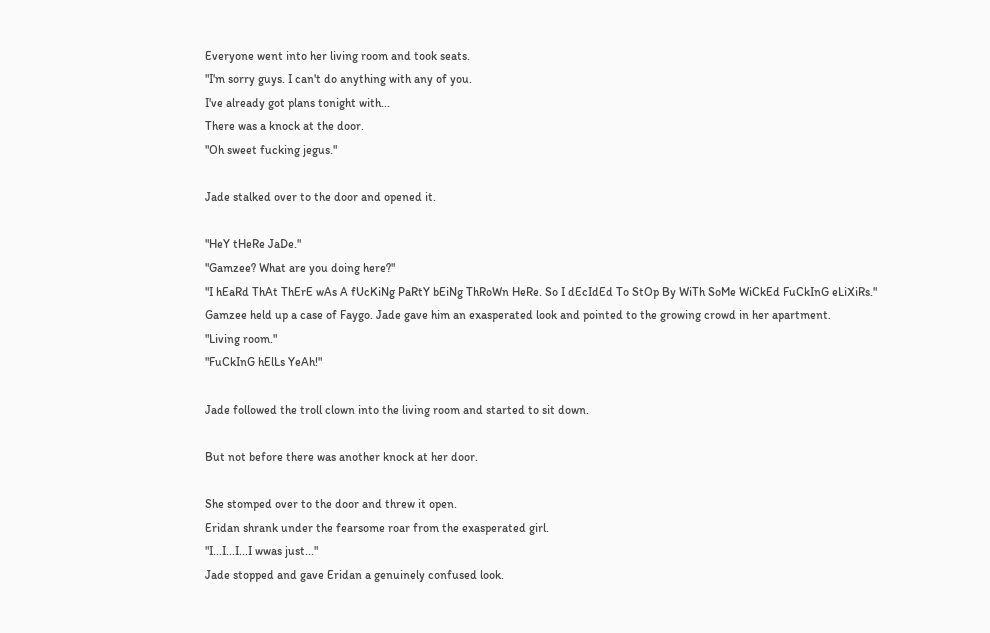Everyone went into her living room and took seats.
"I'm sorry guys. I can't do anything with any of you.
I've already got plans tonight with...
There was a knock at the door.
"Oh sweet fucking jegus."

Jade stalked over to the door and opened it.

"HeY tHeRe JaDe."
"Gamzee? What are you doing here?"
"I hEaRd ThAt ThErE wAs A fUcKiNg PaRtY bEiNg ThRoWn HeRe. So I dEcIdEd To StOp By WiTh SoMe WiCkEd FuCkInG eLiXiRs."
Gamzee held up a case of Faygo. Jade gave him an exasperated look and pointed to the growing crowd in her apartment.
"Living room."
"FuCkInG hElLs YeAh!"

Jade followed the troll clown into the living room and started to sit down.

But not before there was another knock at her door.

She stomped over to the door and threw it open.
Eridan shrank under the fearsome roar from the exasperated girl.
"I...I...I...I wwas just..."
Jade stopped and gave Eridan a genuinely confused look.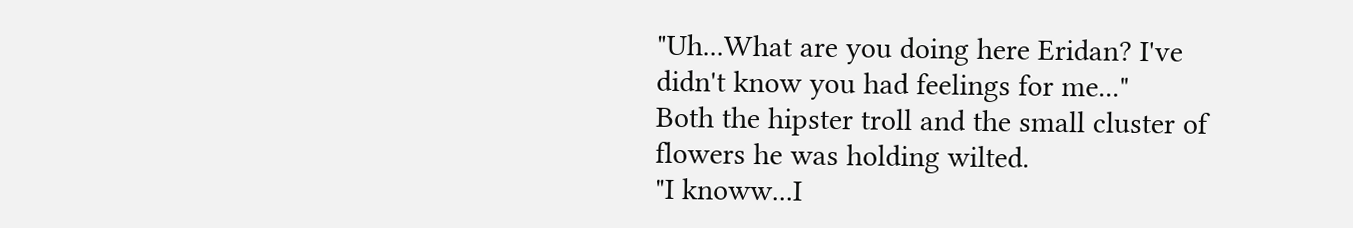"Uh...What are you doing here Eridan? I've didn't know you had feelings for me..."
Both the hipster troll and the small cluster of flowers he was holding wilted.
"I knoww...I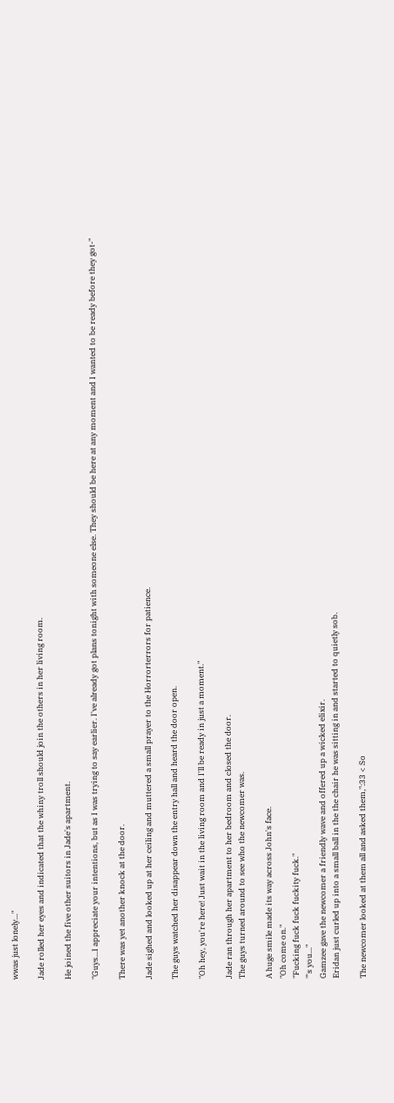wwas just lonely..."

Jade rolled her eyes and indicated that the whiny troll should join the others in her living room.

He joined the five other suitors in Jade's apartment.

"Guys...I appreciate your intentions, but as I was trying to say earlier. I've already got plans tonight with someone else. They should be here at any moment and I wanted to be ready before they got-"

There was yet another knock at the door.

Jade sighed and looked up at her ceiling and muttered a small prayer to the Horrorterrors for patience.

The guys watched her disappear down the entry hall and heard the door open.

"Oh hey, you're here! Just wait in the living room and I'll be ready in just a moment."

Jade ran through her apartment to her bedroom and closed the door.
The guys turned around to see who the newcomer was.

A huge smile made its way across John's face.
"Oh come on."
"Fucking fuck fuck fuckity fuck."
"'s you..."
Gamzee gave the newcomer a friendly wave and offered up a wicked elixir.
Eridan just curled up into a small ball in the the chair he was sitting in and started to quietly sob.

The newcomer looked at them all and asked them,":33 < So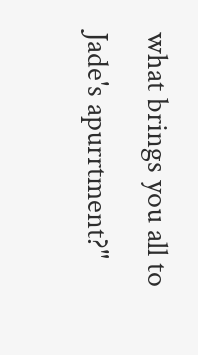what brings you all to Jade's apurrtment?"